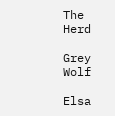The Herd

Grey Wolf

Elsa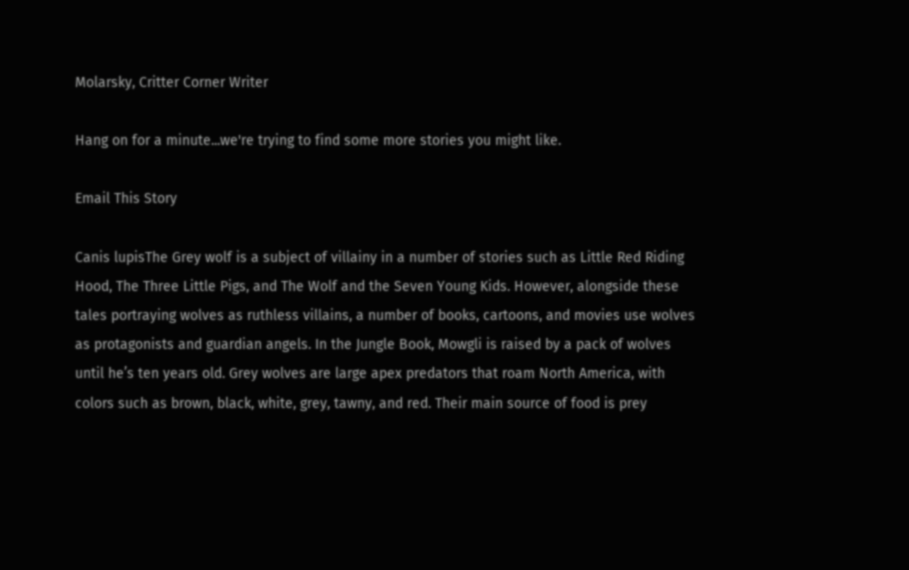Molarsky, Critter Corner Writer

Hang on for a minute...we're trying to find some more stories you might like.

Email This Story

Canis lupisThe Grey wolf is a subject of villainy in a number of stories such as Little Red Riding Hood, The Three Little Pigs, and The Wolf and the Seven Young Kids. However, alongside these tales portraying wolves as ruthless villains, a number of books, cartoons, and movies use wolves as protagonists and guardian angels. In the Jungle Book, Mowgli is raised by a pack of wolves until he’s ten years old. Grey wolves are large apex predators that roam North America, with colors such as brown, black, white, grey, tawny, and red. Their main source of food is prey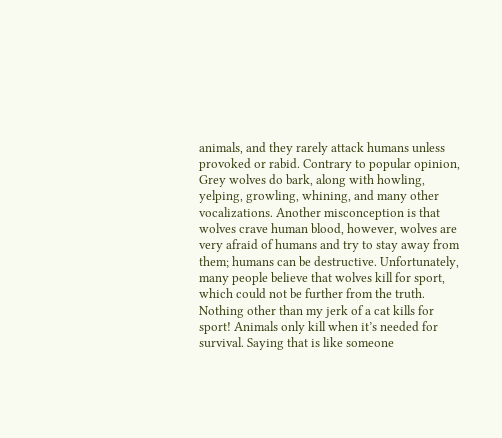animals, and they rarely attack humans unless provoked or rabid. Contrary to popular opinion, Grey wolves do bark, along with howling, yelping, growling, whining, and many other vocalizations. Another misconception is that wolves crave human blood, however, wolves are very afraid of humans and try to stay away from them; humans can be destructive. Unfortunately, many people believe that wolves kill for sport, which could not be further from the truth. Nothing other than my jerk of a cat kills for sport! Animals only kill when it’s needed for survival. Saying that is like someone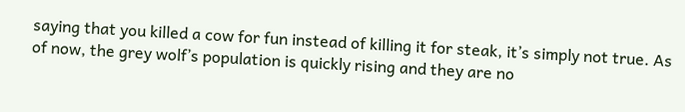saying that you killed a cow for fun instead of killing it for steak, it’s simply not true. As of now, the grey wolf’s population is quickly rising and they are no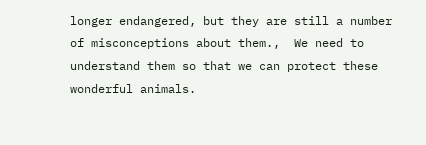longer endangered, but they are still a number of misconceptions about them.,  We need to understand them so that we can protect these wonderful animals.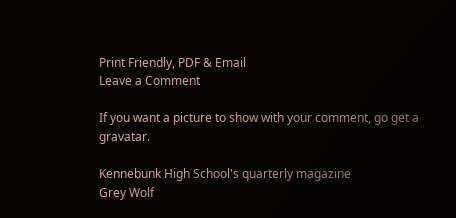Print Friendly, PDF & Email
Leave a Comment

If you want a picture to show with your comment, go get a gravatar.

Kennebunk High School's quarterly magazine
Grey Wolf